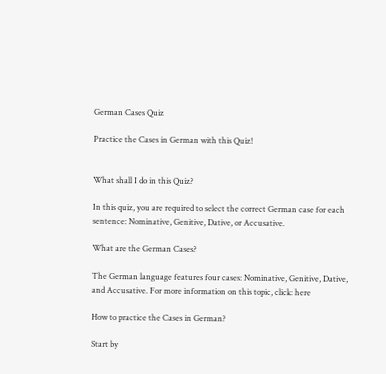German Cases Quiz

Practice the Cases in German with this Quiz!


What shall I do in this Quiz?

In this quiz, you are required to select the correct German case for each sentence: Nominative, Genitive, Dative, or Accusative.

What are the German Cases?

The German language features four cases: Nominative, Genitive, Dative, and Accusative. For more information on this topic, click: here

How to practice the Cases in German?

Start by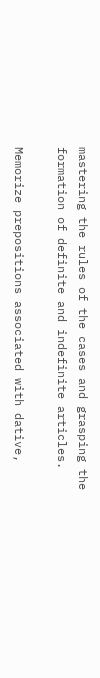mastering the rules of the cases and grasping the formation of definite and indefinite articles.

Memorize prepositions associated with dative,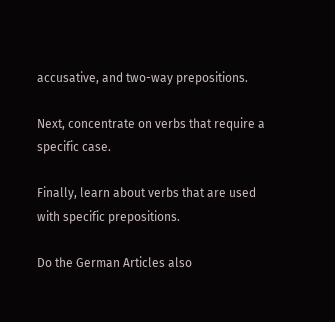accusative, and two-way prepositions.

Next, concentrate on verbs that require a specific case.

Finally, learn about verbs that are used with specific prepositions.

Do the German Articles also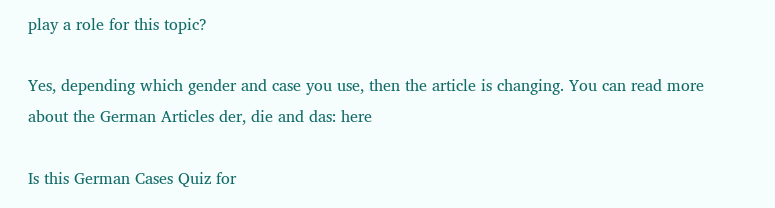play a role for this topic?

Yes, depending which gender and case you use, then the article is changing. You can read more about the German Articles der, die and das: here

Is this German Cases Quiz for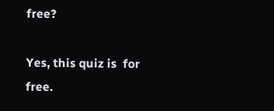free?

Yes, this quiz is  for free.